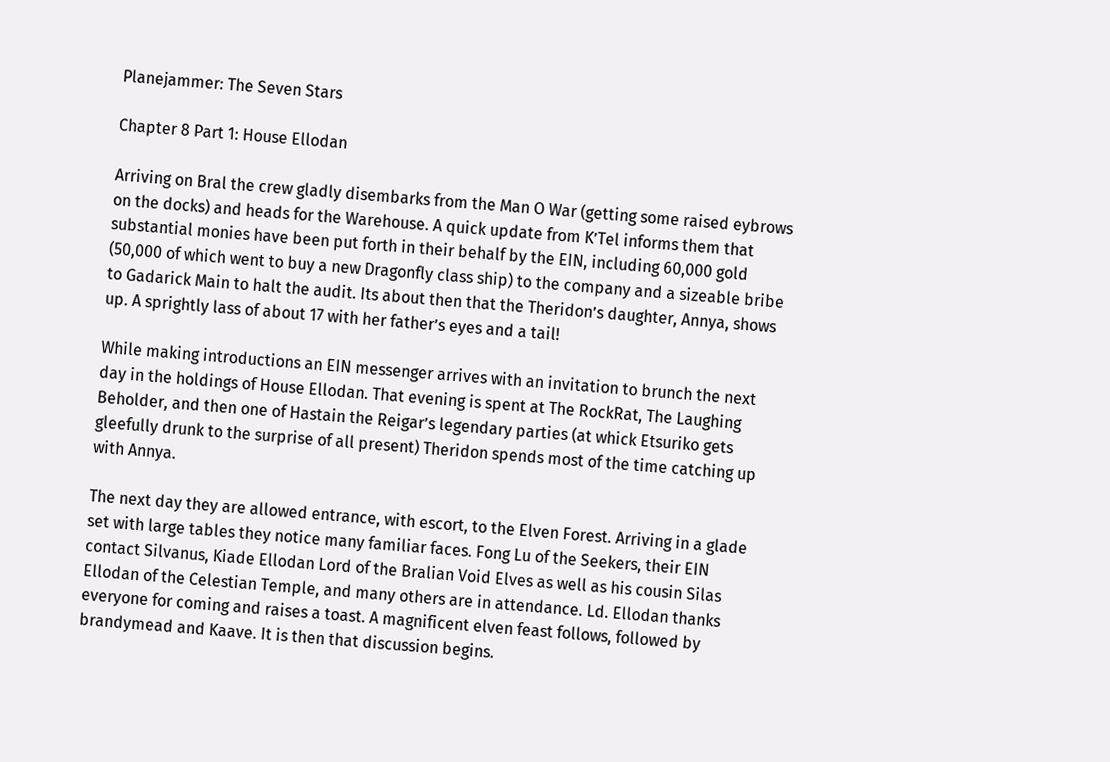Planejammer: The Seven Stars

Chapter 8 Part 1: House Ellodan

Arriving on Bral the crew gladly disembarks from the Man O War (getting some raised eybrows on the docks) and heads for the Warehouse. A quick update from K’Tel informs them that substantial monies have been put forth in their behalf by the EIN, including 60,000 gold (50,000 of which went to buy a new Dragonfly class ship) to the company and a sizeable bribe to Gadarick Main to halt the audit. Its about then that the Theridon’s daughter, Annya, shows up. A sprightly lass of about 17 with her father’s eyes and a tail!

While making introductions an EIN messenger arrives with an invitation to brunch the next day in the holdings of House Ellodan. That evening is spent at The RockRat, The Laughing Beholder, and then one of Hastain the Reigar’s legendary parties (at whick Etsuriko gets gleefully drunk to the surprise of all present) Theridon spends most of the time catching up with Annya.

The next day they are allowed entrance, with escort, to the Elven Forest. Arriving in a glade set with large tables they notice many familiar faces. Fong Lu of the Seekers, their EIN contact Silvanus, Kiade Ellodan Lord of the Bralian Void Elves as well as his cousin Silas Ellodan of the Celestian Temple, and many others are in attendance. Ld. Ellodan thanks everyone for coming and raises a toast. A magnificent elven feast follows, followed by brandymead and Kaave. It is then that discussion begins.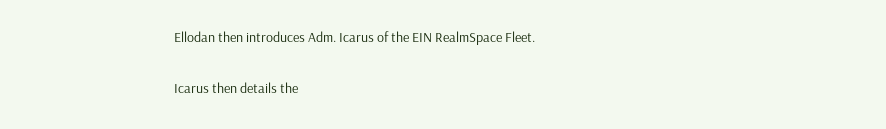Ellodan then introduces Adm. Icarus of the EIN RealmSpace Fleet.

Icarus then details the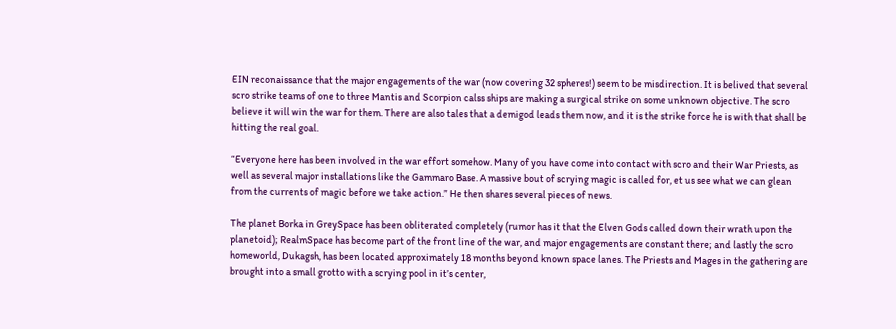EIN reconaissance that the major engagements of the war (now covering 32 spheres!) seem to be misdirection. It is belived that several scro strike teams of one to three Mantis and Scorpion calss ships are making a surgical strike on some unknown objective. The scro believe it will win the war for them. There are also tales that a demigod leads them now, and it is the strike force he is with that shall be hitting the real goal.

“Everyone here has been involved in the war effort somehow. Many of you have come into contact with scro and their War Priests, as well as several major installations like the Gammaro Base. A massive bout of scrying magic is called for, et us see what we can glean from the currents of magic before we take action.” He then shares several pieces of news.

The planet Borka in GreySpace has been obliterated completely (rumor has it that the Elven Gods called down their wrath upon the planetoid); RealmSpace has become part of the front line of the war, and major engagements are constant there; and lastly the scro homeworld, Dukagsh, has been located approximately 18 months beyond known space lanes. The Priests and Mages in the gathering are brought into a small grotto with a scrying pool in it’s center,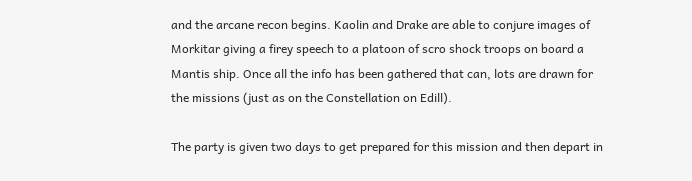and the arcane recon begins. Kaolin and Drake are able to conjure images of Morkitar giving a firey speech to a platoon of scro shock troops on board a Mantis ship. Once all the info has been gathered that can, lots are drawn for the missions (just as on the Constellation on Edill).

The party is given two days to get prepared for this mission and then depart in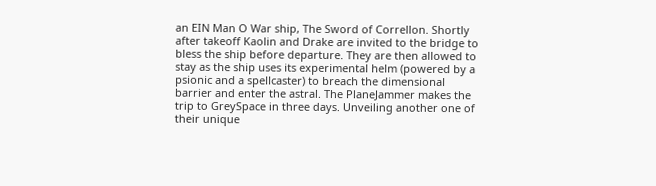an EIN Man O War ship, The Sword of Correllon. Shortly after takeoff Kaolin and Drake are invited to the bridge to bless the ship before departure. They are then allowed to stay as the ship uses its experimental helm (powered by a psionic and a spellcaster) to breach the dimensional barrier and enter the astral. The PlaneJammer makes the trip to GreySpace in three days. Unveiling another one of their unique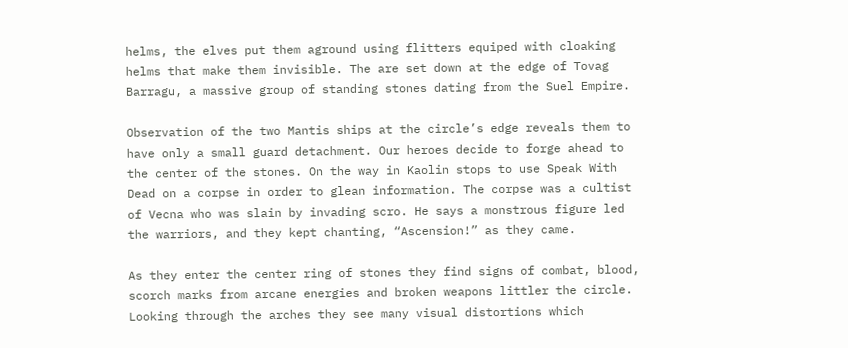helms, the elves put them aground using flitters equiped with cloaking helms that make them invisible. The are set down at the edge of Tovag Barragu, a massive group of standing stones dating from the Suel Empire.

Observation of the two Mantis ships at the circle’s edge reveals them to have only a small guard detachment. Our heroes decide to forge ahead to the center of the stones. On the way in Kaolin stops to use Speak With Dead on a corpse in order to glean information. The corpse was a cultist of Vecna who was slain by invading scro. He says a monstrous figure led the warriors, and they kept chanting, “Ascension!” as they came.

As they enter the center ring of stones they find signs of combat, blood, scorch marks from arcane energies and broken weapons littler the circle. Looking through the arches they see many visual distortions which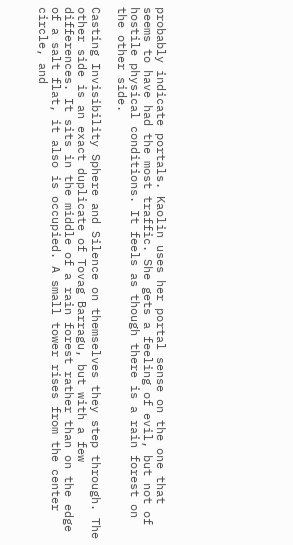probably indicate portals. Kaolin uses her portal sense on the one that seems to have had the most traffic. She gets a feeling of evil, but not of hostile physical conditions. It feels as though there is a rain forest on the other side.

Casting Invisibility Sphere and Silence on themselves they step through. The other side is an exact duplicate of Tovag Barragu, but with a few differences. It sits in the middle of a rain forest rather than on the edge of a salt flat, it also is occupied. A small tower rises from the center circle, and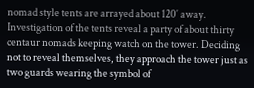nomad style tents are arrayed about 120′ away. Investigation of the tents reveal a party of about thirty centaur nomads keeping watch on the tower. Deciding not to reveal themselves, they approach the tower just as two guards wearing the symbol of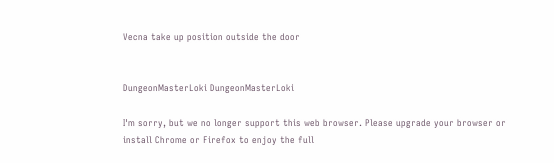Vecna take up position outside the door


DungeonMasterLoki DungeonMasterLoki

I'm sorry, but we no longer support this web browser. Please upgrade your browser or install Chrome or Firefox to enjoy the full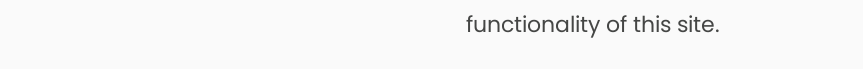functionality of this site.